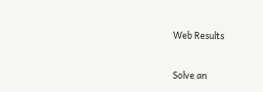Web Results


Solve an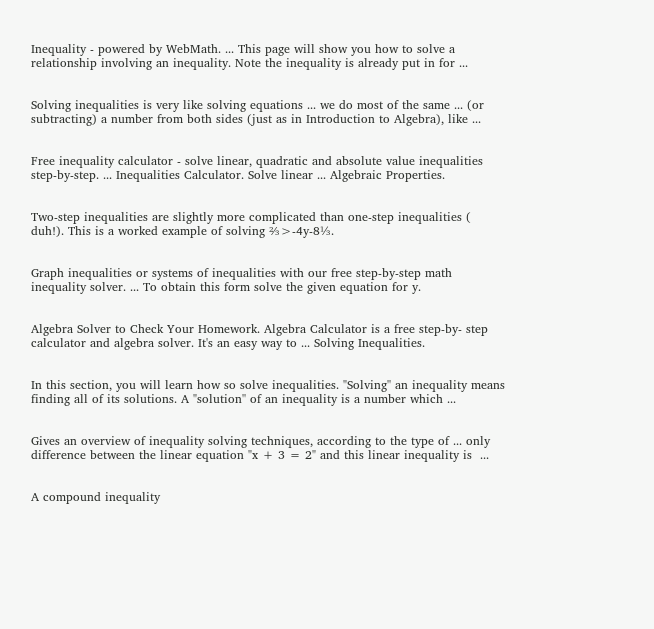Inequality - powered by WebMath. ... This page will show you how to solve a relationship involving an inequality. Note the inequality is already put in for ...


Solving inequalities is very like solving equations ... we do most of the same ... (or subtracting) a number from both sides (just as in Introduction to Algebra), like ...


Free inequality calculator - solve linear, quadratic and absolute value inequalities step-by-step. ... Inequalities Calculator. Solve linear ... Algebraic Properties.


Two-step inequalities are slightly more complicated than one-step inequalities ( duh!). This is a worked example of solving ⅔>-4y-8⅓.


Graph inequalities or systems of inequalities with our free step-by-step math inequality solver. ... To obtain this form solve the given equation for y.


Algebra Solver to Check Your Homework. Algebra Calculator is a free step-by- step calculator and algebra solver. It's an easy way to ... Solving Inequalities.


In this section, you will learn how so solve inequalities. "Solving'' an inequality means finding all of its solutions. A "solution'' of an inequality is a number which ...


Gives an overview of inequality solving techniques, according to the type of ... only difference between the linear equation "x + 3 = 2" and this linear inequality is  ...


A compound inequality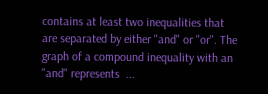contains at least two inequalities that are separated by either "and" or "or". The graph of a compound inequality with an "and" represents  ...